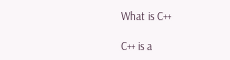What is C++

C++ is a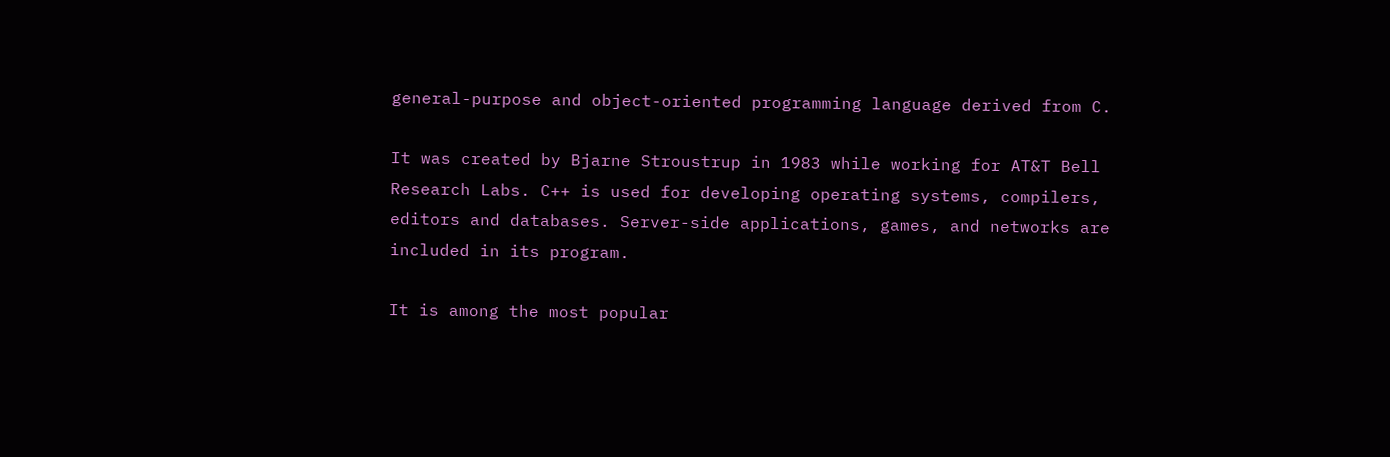general-purpose and object-oriented programming language derived from C.

It was created by Bjarne Stroustrup in 1983 while working for AT&T Bell Research Labs. C++ is used for developing operating systems, compilers, editors and databases. Server-side applications, games, and networks are included in its program.

It is among the most popular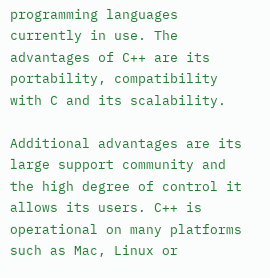programming languages currently in use. The advantages of C++ are its portability, compatibility with C and its scalability.

Additional advantages are its large support community and the high degree of control it allows its users. C++ is operational on many platforms such as Mac, Linux or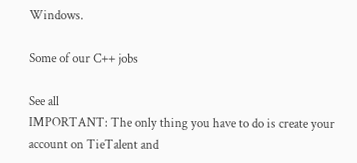Windows.

Some of our C++ jobs

See all
IMPORTANT: The only thing you have to do is create your account on TieTalent and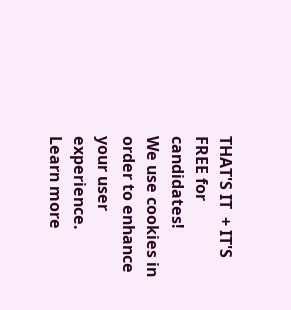THAT'S IT  + IT'S FREE for candidates!
We use cookies in order to enhance your user experience. Learn more